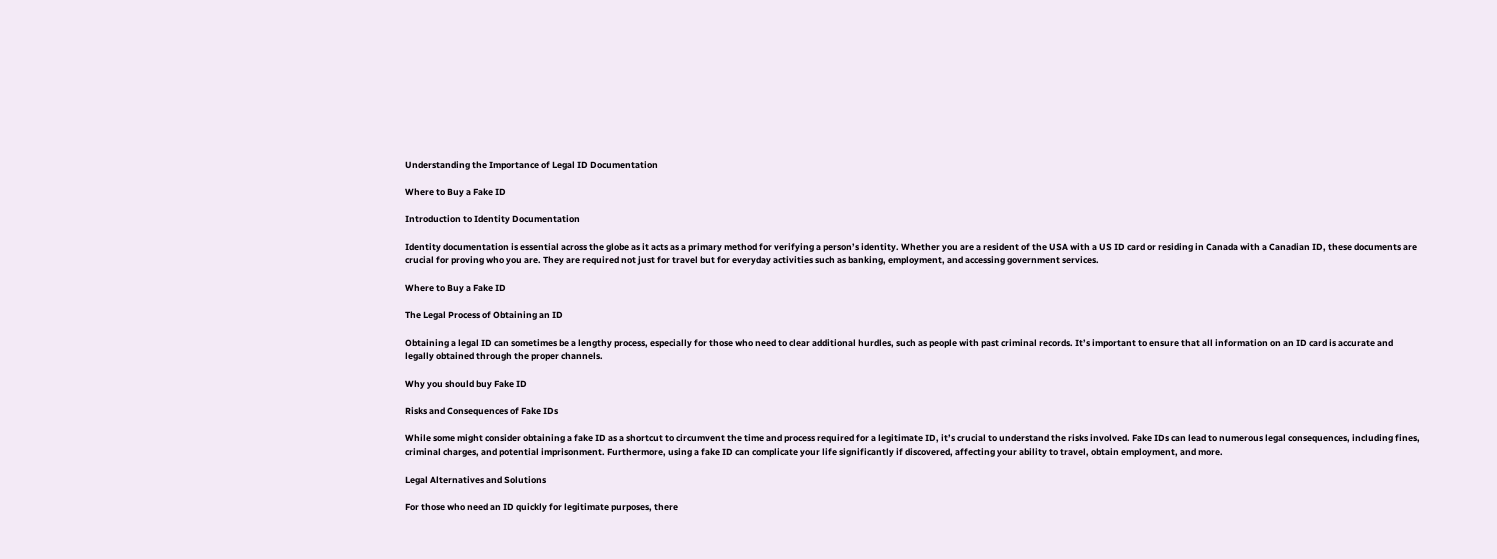Understanding the Importance of Legal ID Documentation

Where to Buy a Fake ID

Introduction to Identity Documentation

Identity documentation is essential across the globe as it acts as a primary method for verifying a person’s identity. Whether you are a resident of the USA with a US ID card or residing in Canada with a Canadian ID, these documents are crucial for proving who you are. They are required not just for travel but for everyday activities such as banking, employment, and accessing government services.

Where to Buy a Fake ID

The Legal Process of Obtaining an ID

Obtaining a legal ID can sometimes be a lengthy process, especially for those who need to clear additional hurdles, such as people with past criminal records. It’s important to ensure that all information on an ID card is accurate and legally obtained through the proper channels.

Why you should buy Fake ID

Risks and Consequences of Fake IDs

While some might consider obtaining a fake ID as a shortcut to circumvent the time and process required for a legitimate ID, it’s crucial to understand the risks involved. Fake IDs can lead to numerous legal consequences, including fines, criminal charges, and potential imprisonment. Furthermore, using a fake ID can complicate your life significantly if discovered, affecting your ability to travel, obtain employment, and more.

Legal Alternatives and Solutions

For those who need an ID quickly for legitimate purposes, there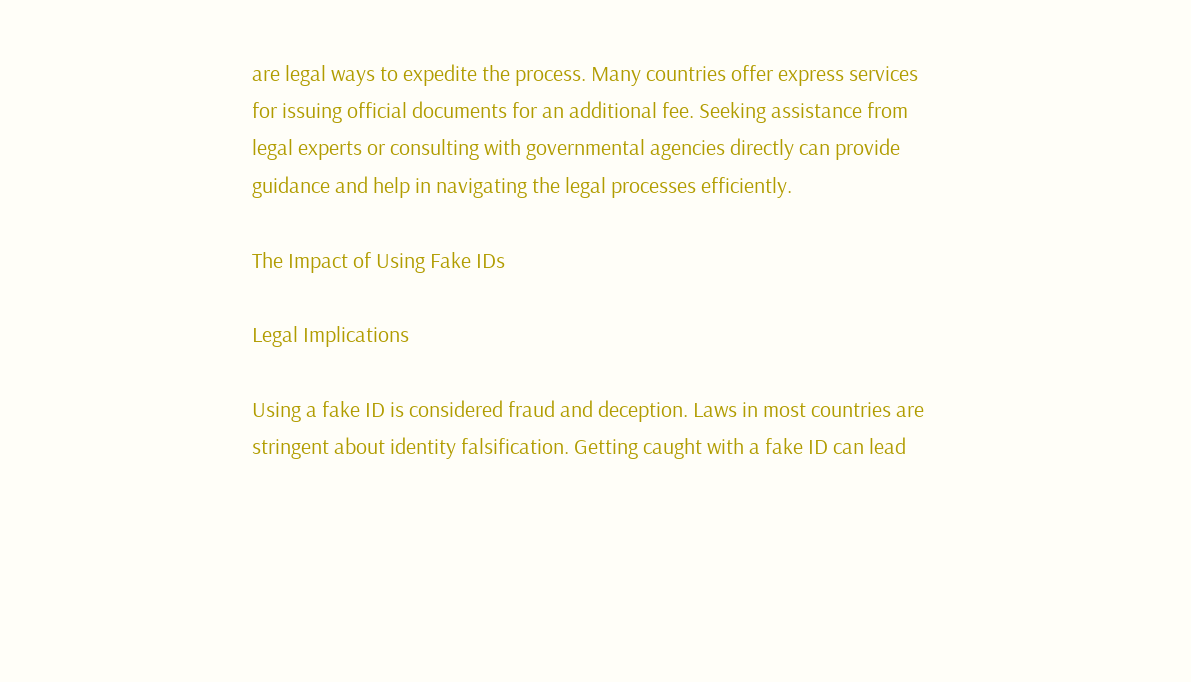are legal ways to expedite the process. Many countries offer express services for issuing official documents for an additional fee. Seeking assistance from legal experts or consulting with governmental agencies directly can provide guidance and help in navigating the legal processes efficiently.

The Impact of Using Fake IDs

Legal Implications

Using a fake ID is considered fraud and deception. Laws in most countries are stringent about identity falsification. Getting caught with a fake ID can lead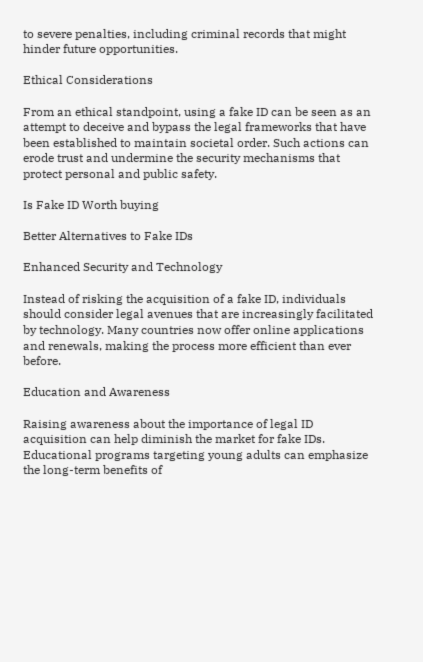to severe penalties, including criminal records that might hinder future opportunities.

Ethical Considerations

From an ethical standpoint, using a fake ID can be seen as an attempt to deceive and bypass the legal frameworks that have been established to maintain societal order. Such actions can erode trust and undermine the security mechanisms that protect personal and public safety.

Is Fake ID Worth buying

Better Alternatives to Fake IDs

Enhanced Security and Technology

Instead of risking the acquisition of a fake ID, individuals should consider legal avenues that are increasingly facilitated by technology. Many countries now offer online applications and renewals, making the process more efficient than ever before.

Education and Awareness

Raising awareness about the importance of legal ID acquisition can help diminish the market for fake IDs. Educational programs targeting young adults can emphasize the long-term benefits of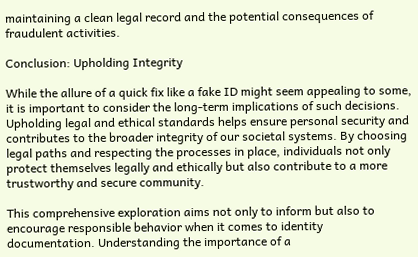maintaining a clean legal record and the potential consequences of fraudulent activities.

Conclusion: Upholding Integrity

While the allure of a quick fix like a fake ID might seem appealing to some, it is important to consider the long-term implications of such decisions. Upholding legal and ethical standards helps ensure personal security and contributes to the broader integrity of our societal systems. By choosing legal paths and respecting the processes in place, individuals not only protect themselves legally and ethically but also contribute to a more trustworthy and secure community.

This comprehensive exploration aims not only to inform but also to encourage responsible behavior when it comes to identity documentation. Understanding the importance of a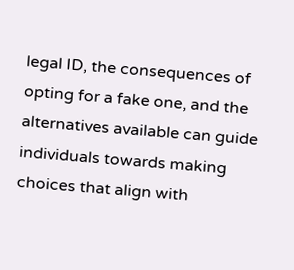legal ID, the consequences of opting for a fake one, and the alternatives available can guide individuals towards making choices that align with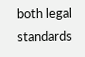both legal standards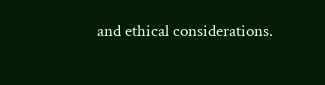and ethical considerations.